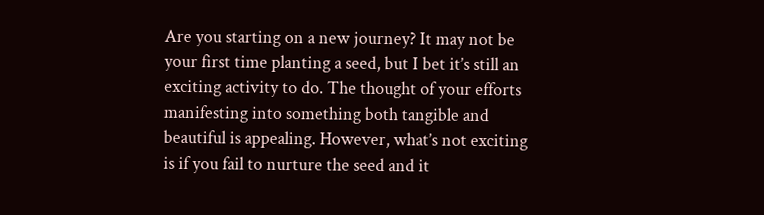Are you starting on a new journey? It may not be your first time planting a seed, but I bet it’s still an exciting activity to do. The thought of your efforts manifesting into something both tangible and beautiful is appealing. However, what’s not exciting is if you fail to nurture the seed and it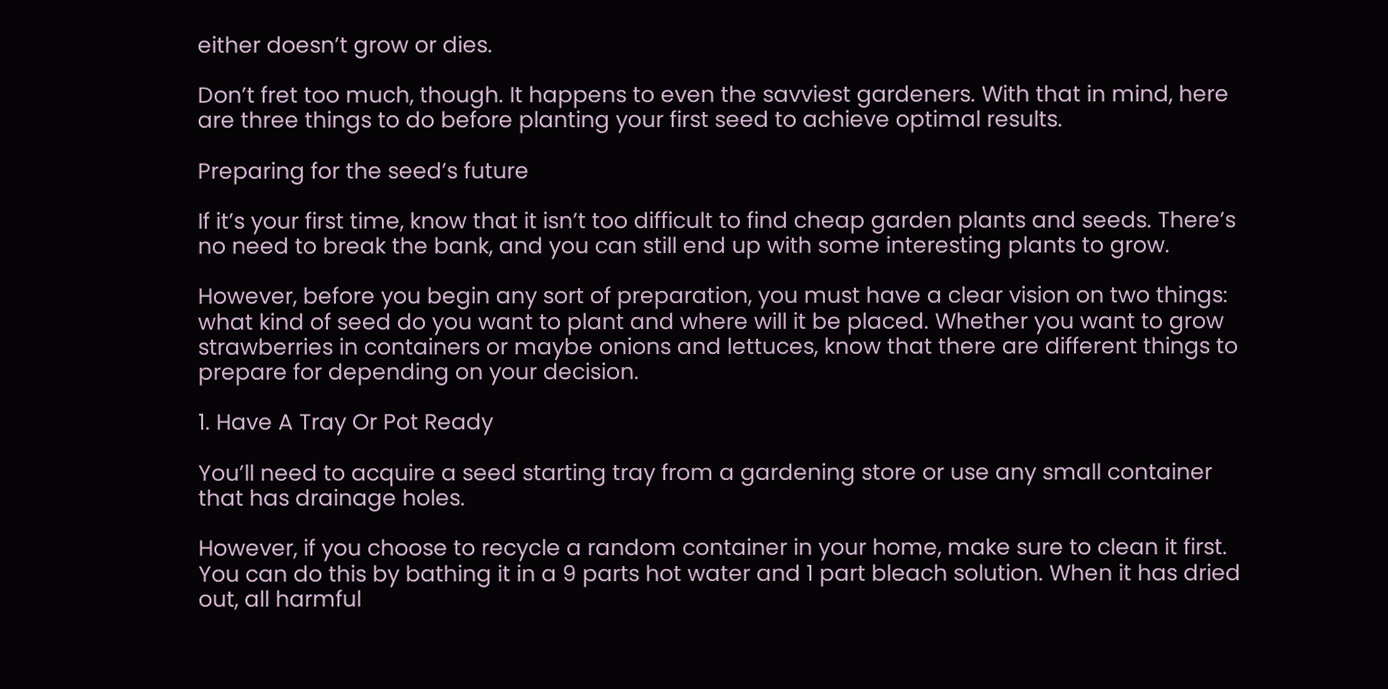either doesn’t grow or dies.

Don’t fret too much, though. It happens to even the savviest gardeners. With that in mind, here are three things to do before planting your first seed to achieve optimal results.

Preparing for the seed’s future

If it’s your first time, know that it isn’t too difficult to find cheap garden plants and seeds. There’s no need to break the bank, and you can still end up with some interesting plants to grow.

However, before you begin any sort of preparation, you must have a clear vision on two things: what kind of seed do you want to plant and where will it be placed. Whether you want to grow strawberries in containers or maybe onions and lettuces, know that there are different things to prepare for depending on your decision.

1. Have A Tray Or Pot Ready

You’ll need to acquire a seed starting tray from a gardening store or use any small container that has drainage holes.

However, if you choose to recycle a random container in your home, make sure to clean it first. You can do this by bathing it in a 9 parts hot water and 1 part bleach solution. When it has dried out, all harmful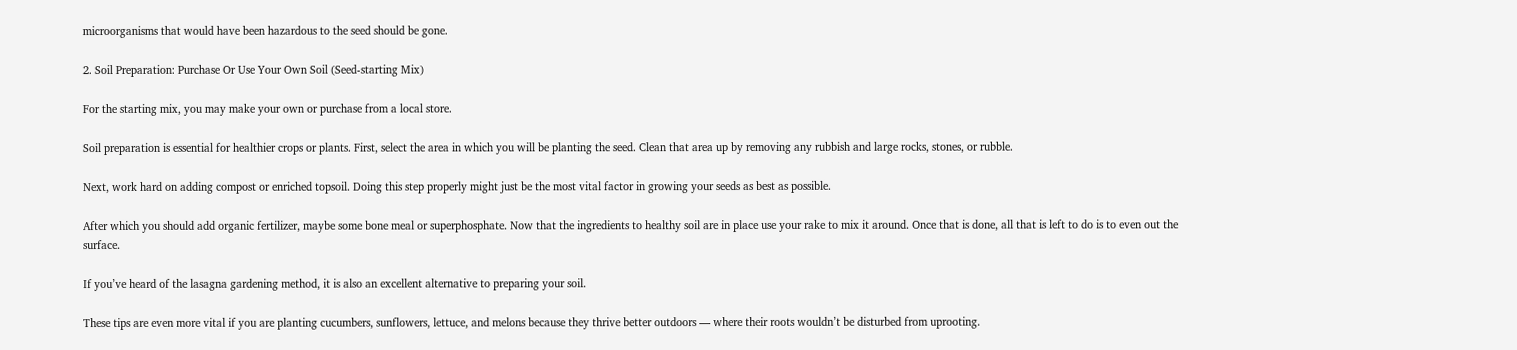microorganisms that would have been hazardous to the seed should be gone.

2. Soil Preparation: Purchase Or Use Your Own Soil (Seed-starting Mix)

For the starting mix, you may make your own or purchase from a local store.

Soil preparation is essential for healthier crops or plants. First, select the area in which you will be planting the seed. Clean that area up by removing any rubbish and large rocks, stones, or rubble.

Next, work hard on adding compost or enriched topsoil. Doing this step properly might just be the most vital factor in growing your seeds as best as possible.

After which you should add organic fertilizer, maybe some bone meal or superphosphate. Now that the ingredients to healthy soil are in place use your rake to mix it around. Once that is done, all that is left to do is to even out the surface.

If you’ve heard of the lasagna gardening method, it is also an excellent alternative to preparing your soil.

These tips are even more vital if you are planting cucumbers, sunflowers, lettuce, and melons because they thrive better outdoors — where their roots wouldn’t be disturbed from uprooting.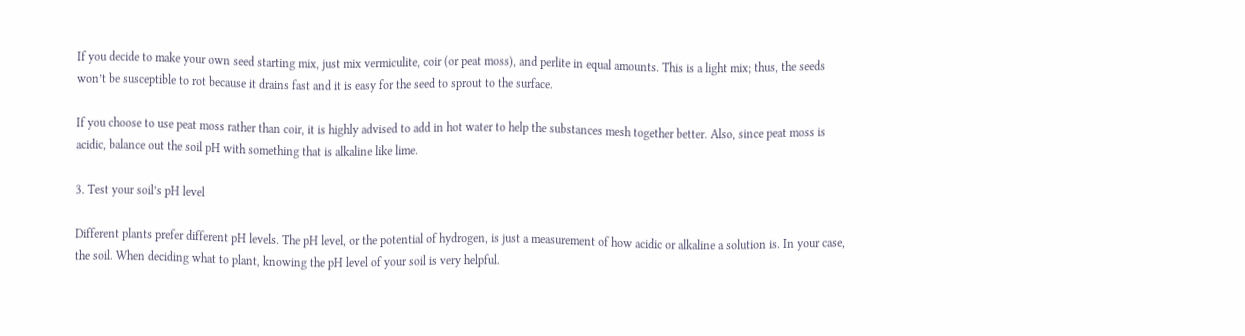If you decide to make your own seed starting mix, just mix vermiculite, coir (or peat moss), and perlite in equal amounts. This is a light mix; thus, the seeds won’t be susceptible to rot because it drains fast and it is easy for the seed to sprout to the surface.

If you choose to use peat moss rather than coir, it is highly advised to add in hot water to help the substances mesh together better. Also, since peat moss is acidic, balance out the soil pH with something that is alkaline like lime.

3. Test your soil’s pH level

Different plants prefer different pH levels. The pH level, or the potential of hydrogen, is just a measurement of how acidic or alkaline a solution is. In your case, the soil. When deciding what to plant, knowing the pH level of your soil is very helpful.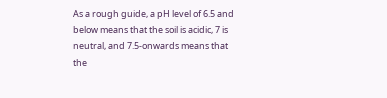As a rough guide, a pH level of 6.5 and below means that the soil is acidic, 7 is neutral, and 7.5-onwards means that the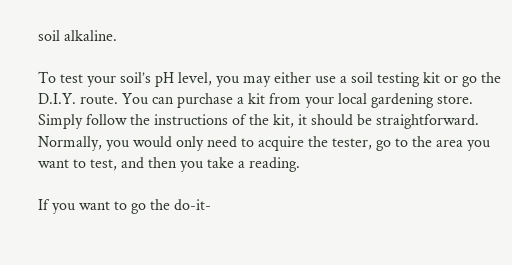soil alkaline.

To test your soil’s pH level, you may either use a soil testing kit or go the D.I.Y. route. You can purchase a kit from your local gardening store. Simply follow the instructions of the kit, it should be straightforward. Normally, you would only need to acquire the tester, go to the area you want to test, and then you take a reading.

If you want to go the do-it-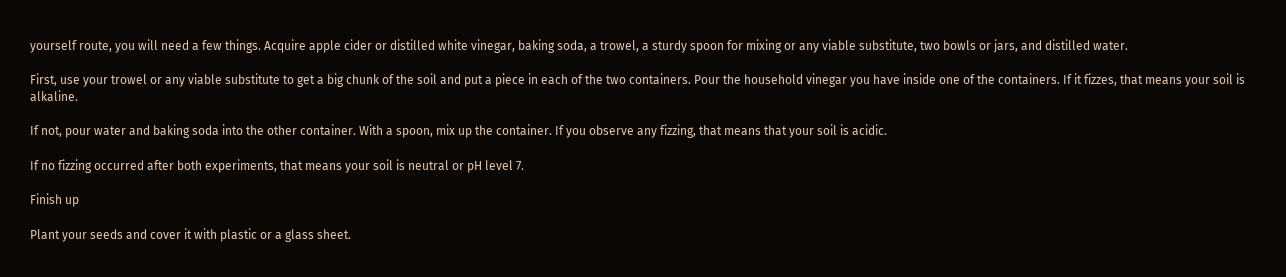yourself route, you will need a few things. Acquire apple cider or distilled white vinegar, baking soda, a trowel, a sturdy spoon for mixing or any viable substitute, two bowls or jars, and distilled water.

First, use your trowel or any viable substitute to get a big chunk of the soil and put a piece in each of the two containers. Pour the household vinegar you have inside one of the containers. If it fizzes, that means your soil is alkaline.

If not, pour water and baking soda into the other container. With a spoon, mix up the container. If you observe any fizzing, that means that your soil is acidic.

If no fizzing occurred after both experiments, that means your soil is neutral or pH level 7.

Finish up

Plant your seeds and cover it with plastic or a glass sheet.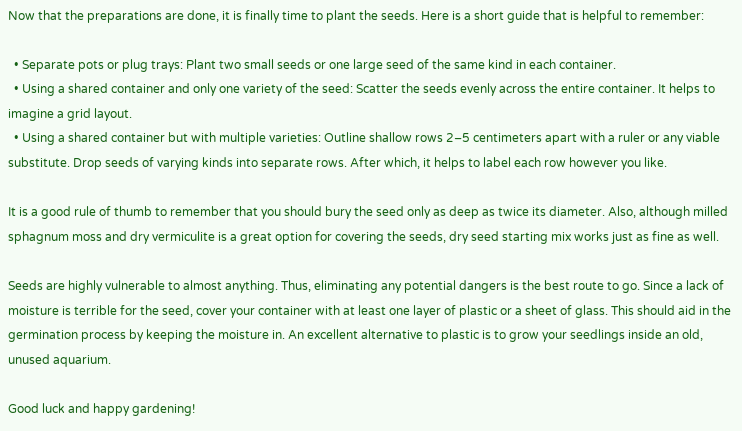Now that the preparations are done, it is finally time to plant the seeds. Here is a short guide that is helpful to remember:

  • Separate pots or plug trays: Plant two small seeds or one large seed of the same kind in each container.
  • Using a shared container and only one variety of the seed: Scatter the seeds evenly across the entire container. It helps to imagine a grid layout.
  • Using a shared container but with multiple varieties: Outline shallow rows 2–5 centimeters apart with a ruler or any viable substitute. Drop seeds of varying kinds into separate rows. After which, it helps to label each row however you like.

It is a good rule of thumb to remember that you should bury the seed only as deep as twice its diameter. Also, although milled sphagnum moss and dry vermiculite is a great option for covering the seeds, dry seed starting mix works just as fine as well.

Seeds are highly vulnerable to almost anything. Thus, eliminating any potential dangers is the best route to go. Since a lack of moisture is terrible for the seed, cover your container with at least one layer of plastic or a sheet of glass. This should aid in the germination process by keeping the moisture in. An excellent alternative to plastic is to grow your seedlings inside an old, unused aquarium.

Good luck and happy gardening!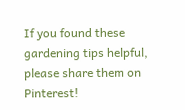If you found these gardening tips helpful, please share them on Pinterest!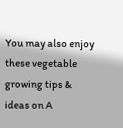You may also enjoy these vegetable growing tips & ideas on A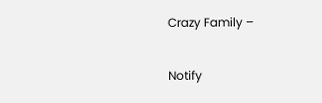Crazy Family –

Notify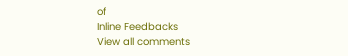of
Inline Feedbacks
View all comments